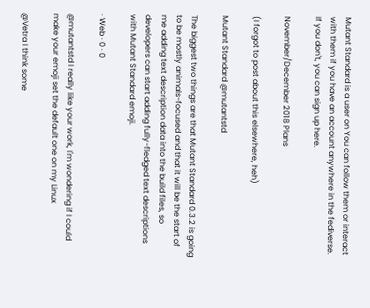Mutant Standard is a user on You can follow them or interact with them if you have an account anywhere in the fediverse. If you don't, you can sign up here.

November/December 2018 Plans

(I forgot to post about this elsewhere, heh)

Mutant Standard @mutantstd

The biggest two things are that Mutant Standard 0.3.2 is going to be mostly animals-focused and that it will be the start of me adding text description data into the build files, so developers can start adding fully-fledged text descriptions with Mutant Standard emoji.

· Web · 0 · 0

@mutantstd I really like your work, I'm wondering if I could make your emoji set the default one on my Linux

@Vetra I think some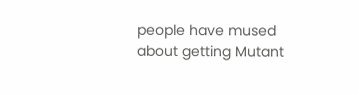people have mused about getting Mutant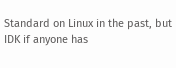Standard on Linux in the past, but IDK if anyone has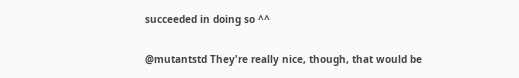succeeded in doing so ^^

@mutantstd They're really nice, though, that would be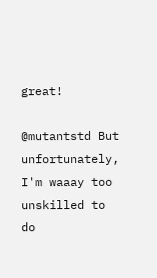great!

@mutantstd But unfortunately, I'm waaay too unskilled to do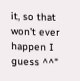it, so that won't ever happen I guess ^^"